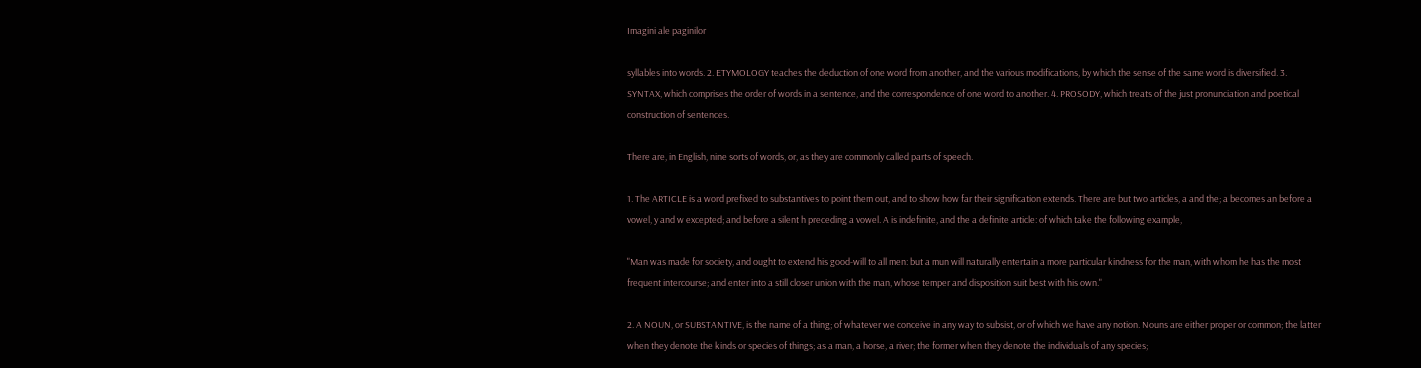Imagini ale paginilor

syllables into words. 2. ETYMOLOGY teaches the deduction of one word from another, and the various modifications, by which the sense of the same word is diversified. 3. SYNTAX, which comprises the order of words in a sentence, and the correspondence of one word to another. 4. PROSODY, which treats of the just pronunciation and poetical construction of sentences.

There are, in English, nine sorts of words, or, as they are commonly called parts of speech.

1. The ARTICLE is a word prefixed to substantives to point them out, and to show how far their signification extends. There are but two articles, a and the; a becomes an before a vowel, y and w excepted; and before a silent h preceding a vowel. A is indefinite, and the a definite article: of which take the following example,

"Man was made for society, and ought to extend his good-will to all men: but a mun will naturally entertain a more particular kindness for the man, with whom he has the most frequent intercourse; and enter into a still closer union with the man, whose temper and disposition suit best with his own."

2. A NOUN, or SUBSTANTIVE, is the name of a thing; of whatever we conceive in any way to subsist, or of which we have any notion. Nouns are either proper or common; the latter when they denote the kinds or species of things; as a man, a horse, a river; the former when they denote the individuals of any species;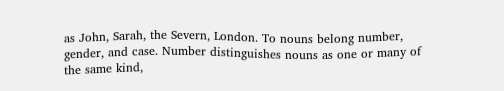as John, Sarah, the Severn, London. To nouns belong number, gender, and case. Number distinguishes nouns as one or many of the same kind,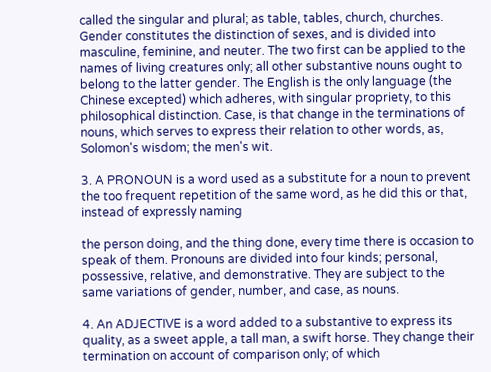called the singular and plural; as table, tables, church, churches. Gender constitutes the distinction of sexes, and is divided into masculine, feminine, and neuter. The two first can be applied to the names of living creatures only; all other substantive nouns ought to belong to the latter gender. The English is the only language (the Chinese excepted) which adheres, with singular propriety, to this philosophical distinction. Case, is that change in the terminations of nouns, which serves to express their relation to other words, as, Solomon's wisdom; the men's wit.

3. A PRONOUN is a word used as a substitute for a noun to prevent the too frequent repetition of the same word, as he did this or that, instead of expressly naming

the person doing, and the thing done, every time there is occasion to speak of them. Pronouns are divided into four kinds; personal, possessive, relative, and demonstrative. They are subject to the same variations of gender, number, and case, as nouns.

4. An ADJECTIVE is a word added to a substantive to express its quality, as a sweet apple, a tall man, a swift horse. They change their termination on account of comparison only; of which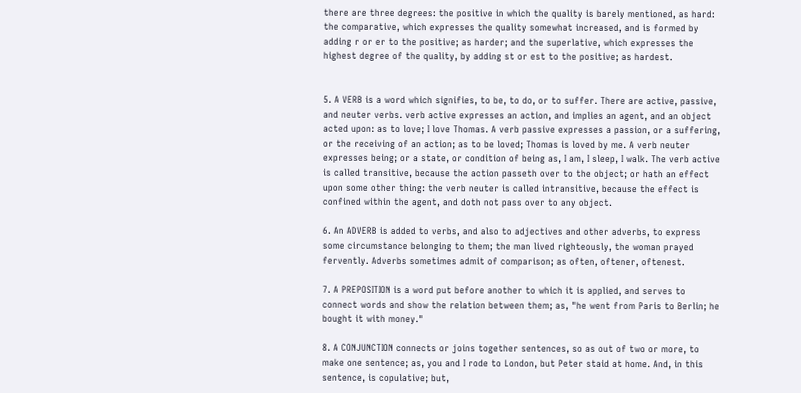there are three degrees: the positive in which the quality is barely mentioned, as hard: the comparative, which expresses the quality somewhat increased, and is formed by adding r or er to the positive; as harder; and the superlative, which expresses the highest degree of the quality, by adding st or est to the positive; as hardest.


5. A VERB is a word which signifies, to be, to do, or to suffer. There are active, passive, and neuter verbs. verb active expresses an action, and implies an agent, and an object acted upon: as to love; I love Thomas. A verb passive expresses a passion, or a suffering, or the receiving of an action; as to be loved; Thomas is loved by me. A verb neuter expresses being; or a state, or condition of being as, I am, I sleep, I walk. The verb active is called transitive, because the action passeth over to the object; or hath an effect upon some other thing: the verb neuter is called intransitive, because the effect is confined within the agent, and doth not pass over to any object.

6. An ADVERB is added to verbs, and also to adjectives and other adverbs, to express some circumstance belonging to them; the man lived righteously, the woman prayed fervently. Adverbs sometimes admit of comparison; as often, oftener, oftenest.

7. A PREPOSITION is a word put before another to which it is applied, and serves to connect words and show the relation between them; as, "he went from Paris to Berlin; he bought it with money."

8. A CONJUNCTION connects or joins together sentences, so as out of two or more, to make one sentence; as, you and I rode to London, but Peter staid at home. And, in this sentence, is copulative; but,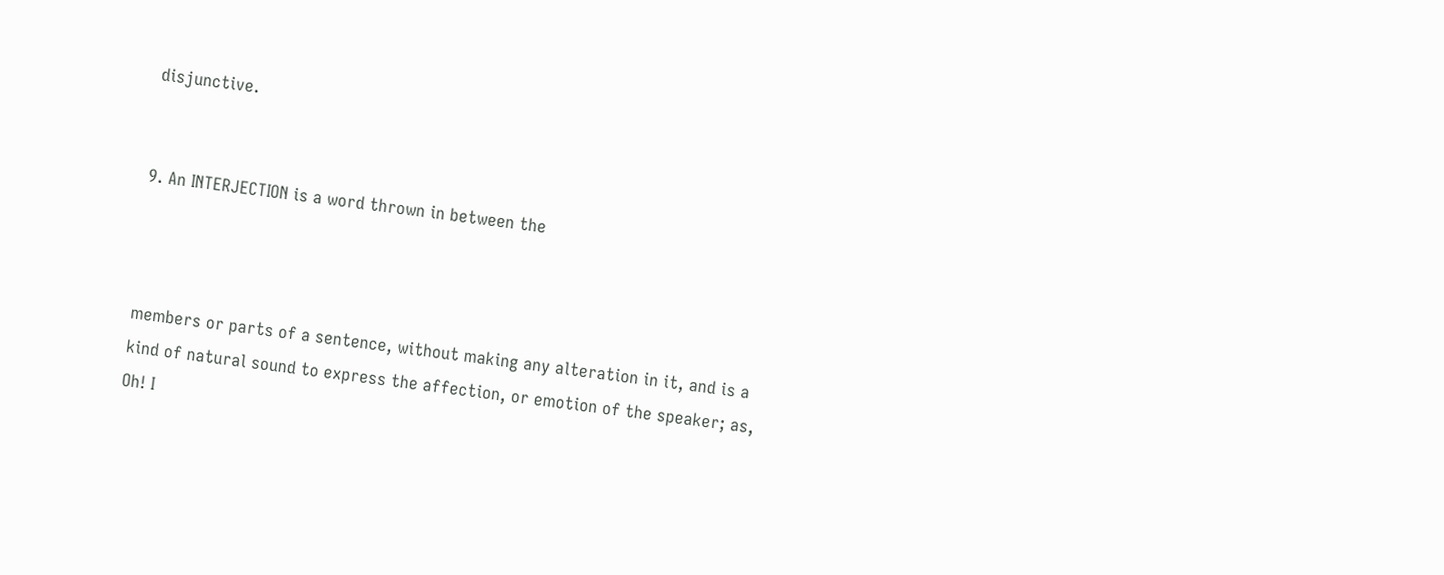disjunctive.


9. An INTERJECTION is a word thrown in between the



members or parts of a sentence, without making any alteration in it, and is a kind of natural sound to express the affection, or emotion of the speaker; as, Oh! I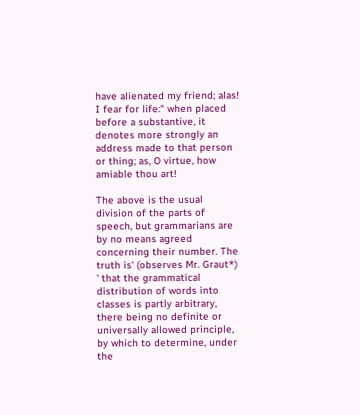have alienated my friend; alas! I fear for life:" when placed before a substantive, it denotes more strongly an address made to that person or thing; as, O virtue, how amiable thou art!

The above is the usual division of the parts of speech, but grammarians are by no means agreed concerning their number. The truth is' (observes Mr. Graut*) ' that the grammatical distribution of words into classes is partly arbitrary, there being no definite or universally allowed principle, by which to determine, under the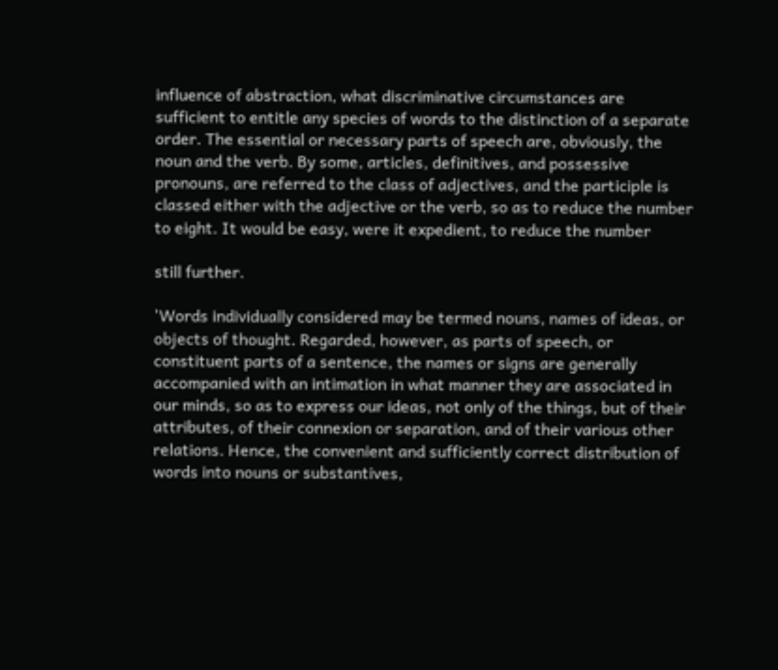influence of abstraction, what discriminative circumstances are sufficient to entitle any species of words to the distinction of a separate order. The essential or necessary parts of speech are, obviously, the noun and the verb. By some, articles, definitives, and possessive pronouns, are referred to the class of adjectives, and the participle is classed either with the adjective or the verb, so as to reduce the number to eight. It would be easy, were it expedient, to reduce the number

still further.

'Words individually considered may be termed nouns, names of ideas, or objects of thought. Regarded, however, as parts of speech, or constituent parts of a sentence, the names or signs are generally accompanied with an intimation in what manner they are associated in our minds, so as to express our ideas, not only of the things, but of their attributes, of their connexion or separation, and of their various other relations. Hence, the convenient and sufficiently correct distribution of words into nouns or substantives,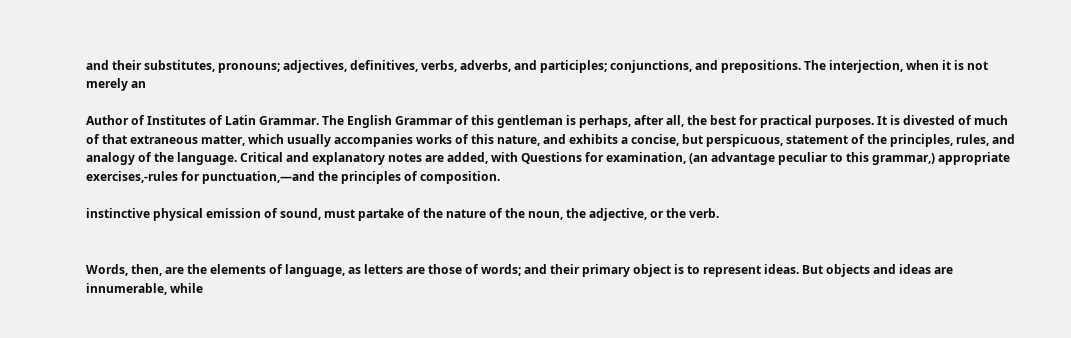and their substitutes, pronouns; adjectives, definitives, verbs, adverbs, and participles; conjunctions, and prepositions. The interjection, when it is not merely an

Author of Institutes of Latin Grammar. The English Grammar of this gentleman is perhaps, after all, the best for practical purposes. It is divested of much of that extraneous matter, which usually accompanies works of this nature, and exhibits a concise, but perspicuous, statement of the principles, rules, and analogy of the language. Critical and explanatory notes are added, with Questions for examination, (an advantage peculiar to this grammar,) appropriate exercises,-rules for punctuation,—and the principles of composition.

instinctive physical emission of sound, must partake of the nature of the noun, the adjective, or the verb.


Words, then, are the elements of language, as letters are those of words; and their primary object is to represent ideas. But objects and ideas are innumerable, while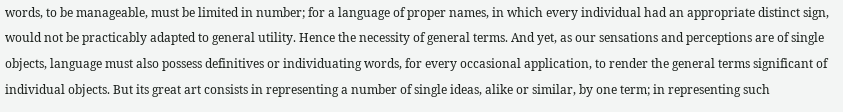words, to be manageable, must be limited in number; for a language of proper names, in which every individual had an appropriate distinct sign, would not be practicably adapted to general utility. Hence the necessity of general terms. And yet, as our sensations and perceptions are of single objects, language must also possess definitives or individuating words, for every occasional application, to render the general terms significant of individual objects. But its great art consists in representing a number of single ideas, alike or similar, by one term; in representing such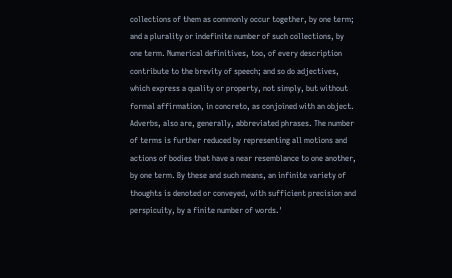collections of them as commonly occur together, by one term; and a plurality or indefinite number of such collections, by one term. Numerical definitives, too, of every description contribute to the brevity of speech; and so do adjectives, which express a quality or property, not simply, but without formal affirmation, in concreto, as conjoined with an object. Adverbs, also are, generally, abbreviated phrases. The number of terms is further reduced by representing all motions and actions of bodies that have a near resemblance to one another, by one term. By these and such means, an infinite variety of thoughts is denoted or conveyed, with sufficient precision and perspicuity, by a finite number of words.'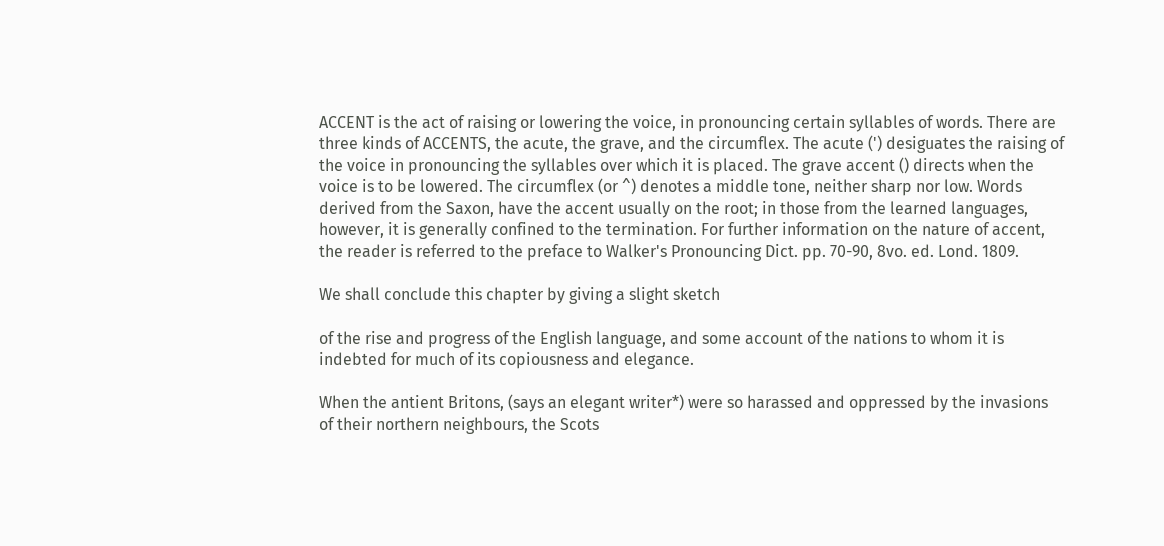ACCENT is the act of raising or lowering the voice, in pronouncing certain syllables of words. There are three kinds of ACCENTS, the acute, the grave, and the circumflex. The acute (') desiguates the raising of the voice in pronouncing the syllables over which it is placed. The grave accent () directs when the voice is to be lowered. The circumflex (or ^) denotes a middle tone, neither sharp nor low. Words derived from the Saxon, have the accent usually on the root; in those from the learned languages, however, it is generally confined to the termination. For further information on the nature of accent, the reader is referred to the preface to Walker's Pronouncing Dict. pp. 70-90, 8vo. ed. Lond. 1809.

We shall conclude this chapter by giving a slight sketch

of the rise and progress of the English language, and some account of the nations to whom it is indebted for much of its copiousness and elegance.

When the antient Britons, (says an elegant writer*) were so harassed and oppressed by the invasions of their northern neighbours, the Scots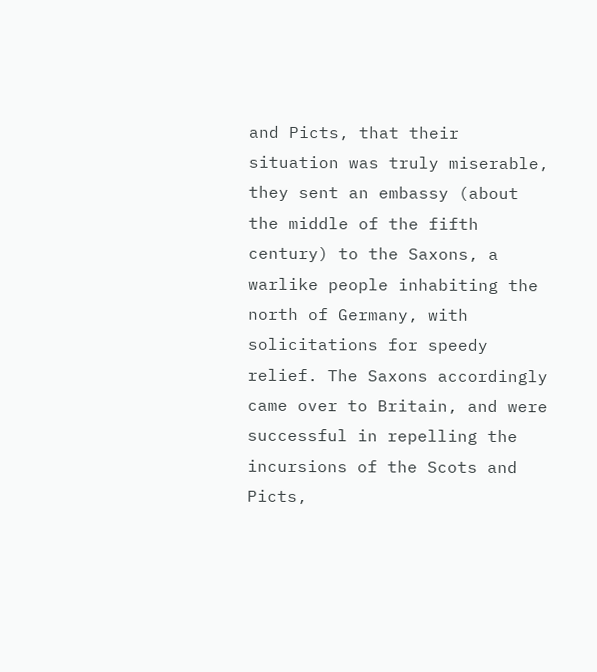and Picts, that their situation was truly miserable, they sent an embassy (about the middle of the fifth century) to the Saxons, a warlike people inhabiting the north of Germany, with solicitations for speedy relief. The Saxons accordingly came over to Britain, and were successful in repelling the incursions of the Scots and Picts,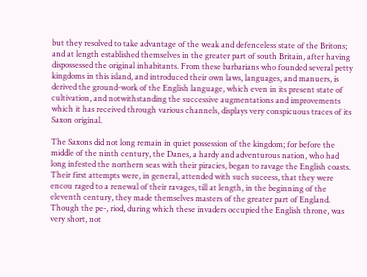but they resolved to take advantage of the weak and defenceless state of the Britons; and at length established themselves in the greater part of south Britain, after having dispossessed the original inhabitants. From these barbarians who founded several petty kingdoms in this island, and introduced their own laws, languages, and manuers, is derived the ground-work of the English language, which even in its present state of cultivation, and notwithstanding the successive augmentations and improvements which it has received through various channels, displays very conspicuous traces of its Saxon original.

The Saxons did not long remain in quiet possession of the kingdom; for before the middle of the ninth century, the Danes, a hardy and adventurous nation, who had long infested the northern seas with their piracies, began to ravage the English coasts. Their first attempts were, in general, attended with such suceess, that they were encou raged to a renewal of their ravages, till at length, in the beginning of the eleventh century, they made themselves masters of the greater part of England. Though the pe-, riod, during which these invaders occupied the English throne, was very short, not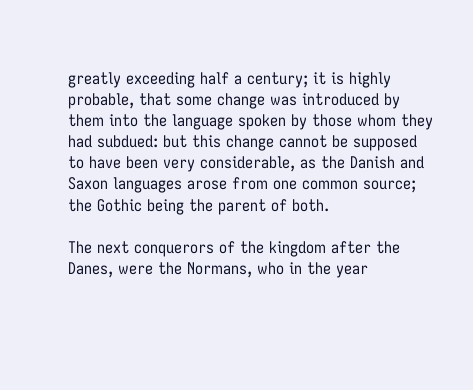greatly exceeding half a century; it is highly probable, that some change was introduced by them into the language spoken by those whom they had subdued: but this change cannot be supposed to have been very considerable, as the Danish and Saxon languages arose from one common source; the Gothic being the parent of both.

The next conquerors of the kingdom after the Danes, were the Normans, who in the year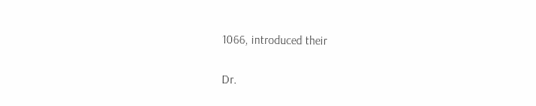1066, introduced their

Dr.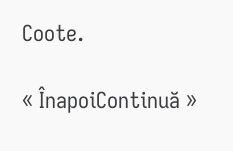Coote.

« ÎnapoiContinuă »